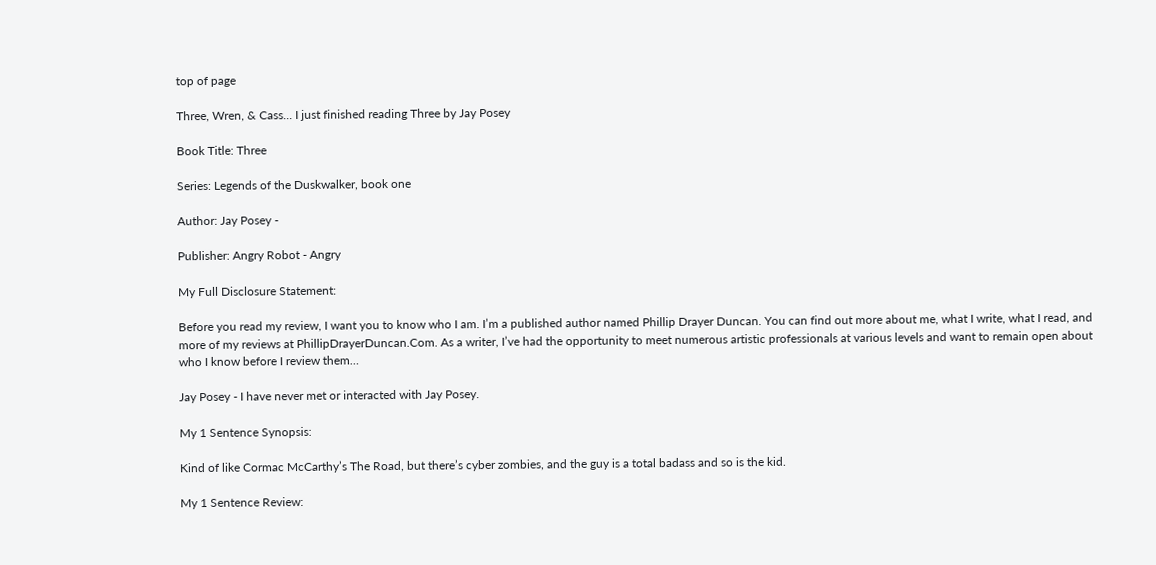top of page

Three, Wren, & Cass... I just finished reading Three by Jay Posey

Book Title: Three

Series: Legends of the Duskwalker, book one

Author: Jay Posey -

Publisher: Angry Robot - Angry

My Full Disclosure Statement:

Before you read my review, I want you to know who I am. I’m a published author named Phillip Drayer Duncan. You can find out more about me, what I write, what I read, and more of my reviews at PhillipDrayerDuncan.Com. As a writer, I’ve had the opportunity to meet numerous artistic professionals at various levels and want to remain open about who I know before I review them…

Jay Posey - I have never met or interacted with Jay Posey.

My 1 Sentence Synopsis:

Kind of like Cormac McCarthy’s The Road, but there’s cyber zombies, and the guy is a total badass and so is the kid.

My 1 Sentence Review: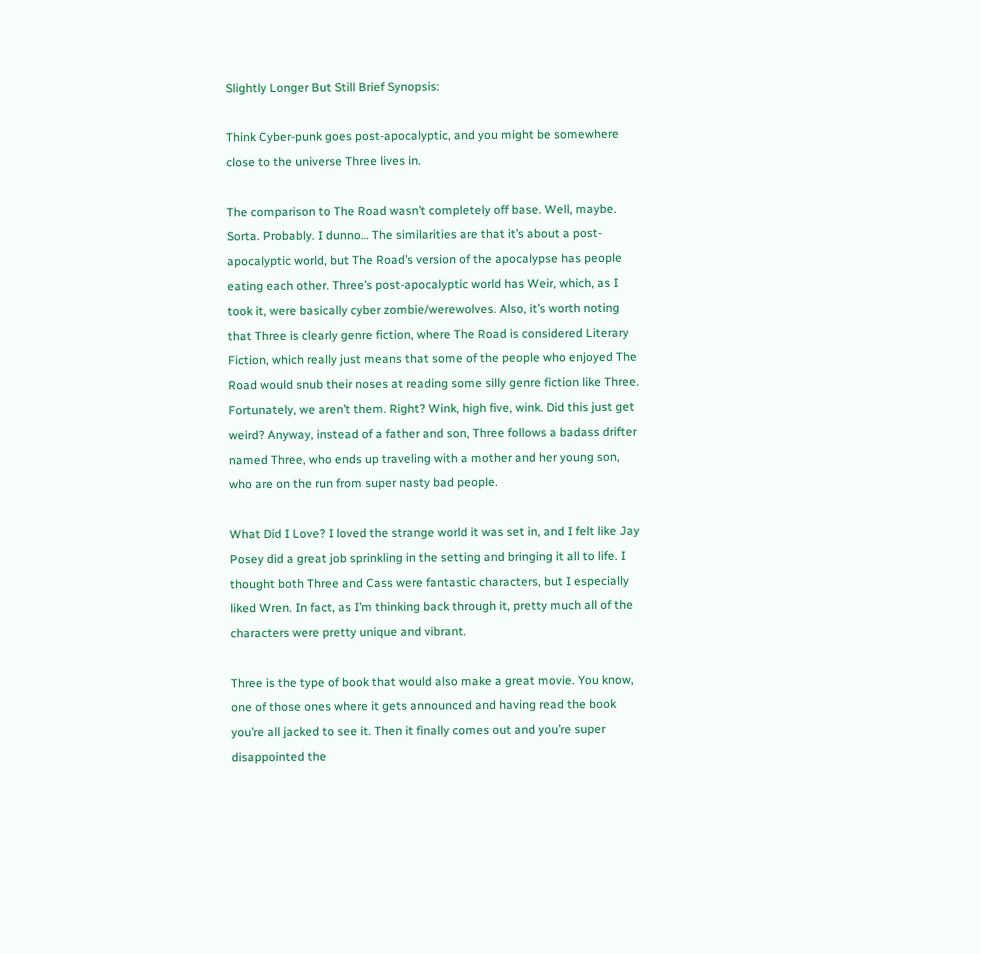Slightly Longer But Still Brief Synopsis:

Think Cyber-punk goes post-apocalyptic, and you might be somewhere close to the universe Three lives in.

The comparison to The Road wasn’t completely off base. Well, maybe. Sorta. Probably. I dunno… The similarities are that it’s about a post-apocalyptic world, but The Road’s version of the apocalypse has people eating each other. Three’s post-apocalyptic world has Weir, which, as I took it, were basically cyber zombie/werewolves. Also, it’s worth noting that Three is clearly genre fiction, where The Road is considered Literary Fiction, which really just means that some of the people who enjoyed The Road would snub their noses at reading some silly genre fiction like Three. Fortunately, we aren’t them. Right? Wink, high five, wink. Did this just get weird? Anyway, instead of a father and son, Three follows a badass drifter named Three, who ends up traveling with a mother and her young son, who are on the run from super nasty bad people.

What Did I Love? I loved the strange world it was set in, and I felt like Jay Posey did a great job sprinkling in the setting and bringing it all to life. I thought both Three and Cass were fantastic characters, but I especially liked Wren. In fact, as I’m thinking back through it, pretty much all of the characters were pretty unique and vibrant.

Three is the type of book that would also make a great movie. You know, one of those ones where it gets announced and having read the book you’re all jacked to see it. Then it finally comes out and you’re super disappointed the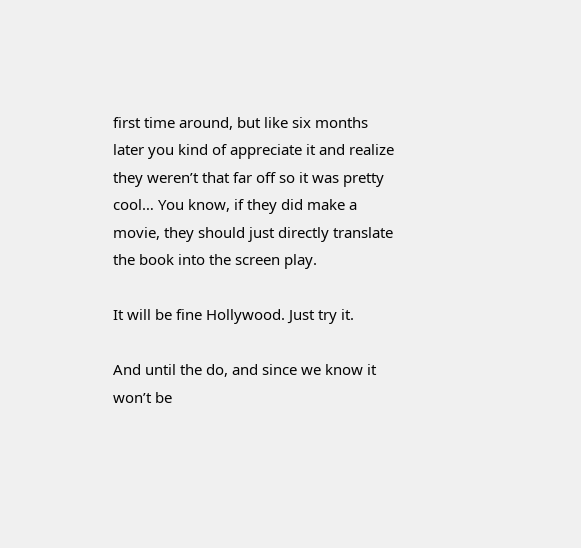first time around, but like six months later you kind of appreciate it and realize they weren’t that far off so it was pretty cool… You know, if they did make a movie, they should just directly translate the book into the screen play.

It will be fine Hollywood. Just try it.

And until the do, and since we know it won’t be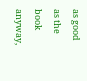as good as the book anyway,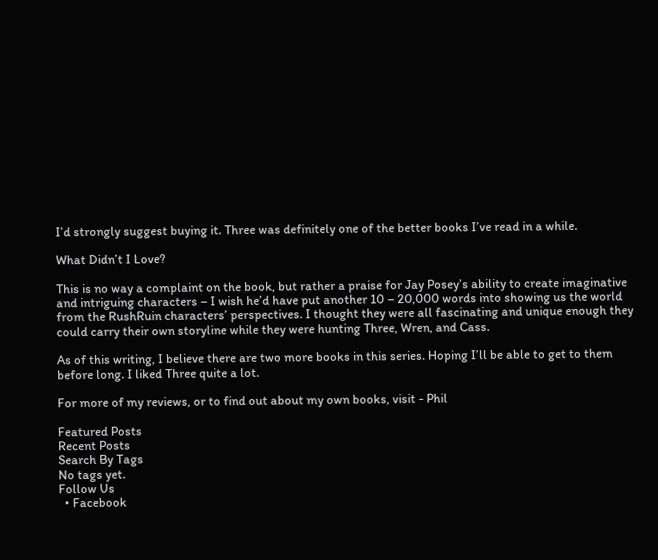I’d strongly suggest buying it. Three was definitely one of the better books I’ve read in a while.

What Didn’t I Love?

This is no way a complaint on the book, but rather a praise for Jay Posey’s ability to create imaginative and intriguing characters – I wish he’d have put another 10 – 20,000 words into showing us the world from the RushRuin characters’ perspectives. I thought they were all fascinating and unique enough they could carry their own storyline while they were hunting Three, Wren, and Cass.

As of this writing, I believe there are two more books in this series. Hoping I’ll be able to get to them before long. I liked Three quite a lot.

For more of my reviews, or to find out about my own books, visit - Phil

Featured Posts
Recent Posts
Search By Tags
No tags yet.
Follow Us
  • Facebook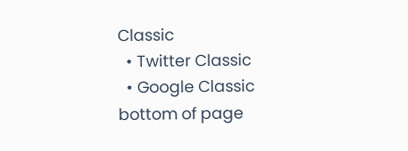Classic
  • Twitter Classic
  • Google Classic
bottom of page